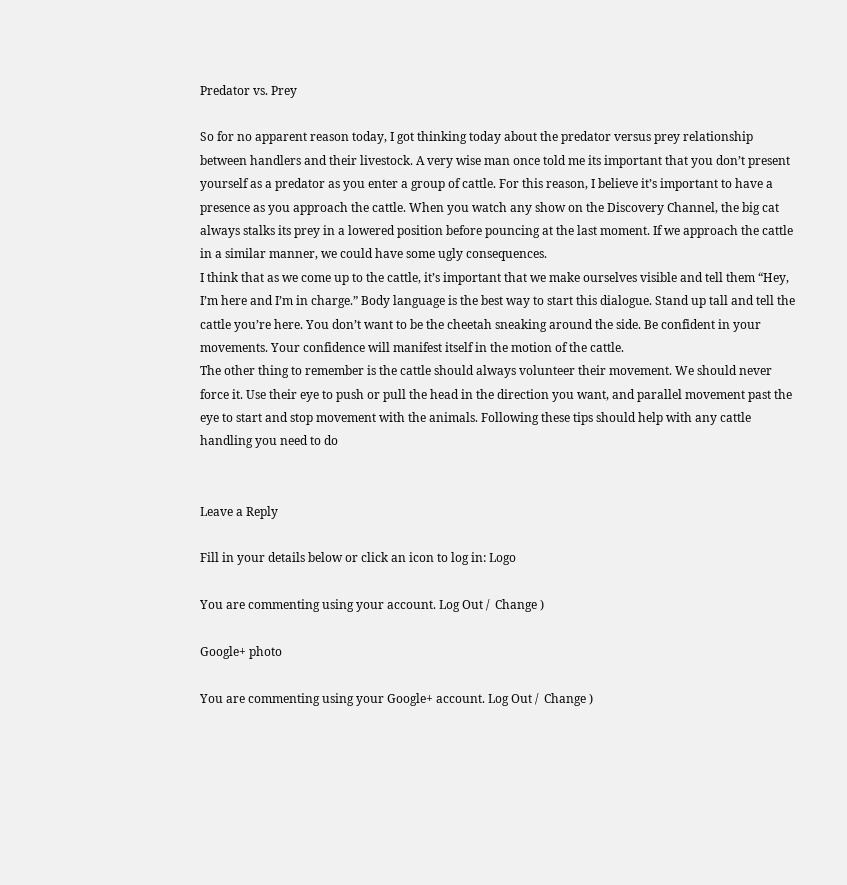Predator vs. Prey

So for no apparent reason today, I got thinking today about the predator versus prey relationship between handlers and their livestock. A very wise man once told me its important that you don’t present yourself as a predator as you enter a group of cattle. For this reason, I believe it’s important to have a presence as you approach the cattle. When you watch any show on the Discovery Channel, the big cat always stalks its prey in a lowered position before pouncing at the last moment. If we approach the cattle in a similar manner, we could have some ugly consequences.
I think that as we come up to the cattle, it’s important that we make ourselves visible and tell them “Hey, I’m here and I’m in charge.” Body language is the best way to start this dialogue. Stand up tall and tell the cattle you’re here. You don’t want to be the cheetah sneaking around the side. Be confident in your movements. Your confidence will manifest itself in the motion of the cattle.
The other thing to remember is the cattle should always volunteer their movement. We should never force it. Use their eye to push or pull the head in the direction you want, and parallel movement past the eye to start and stop movement with the animals. Following these tips should help with any cattle handling you need to do


Leave a Reply

Fill in your details below or click an icon to log in: Logo

You are commenting using your account. Log Out /  Change )

Google+ photo

You are commenting using your Google+ account. Log Out /  Change )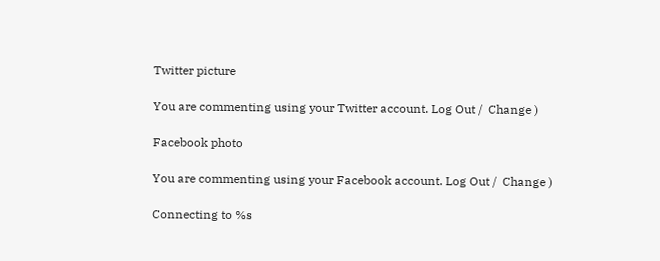Twitter picture

You are commenting using your Twitter account. Log Out /  Change )

Facebook photo

You are commenting using your Facebook account. Log Out /  Change )

Connecting to %s